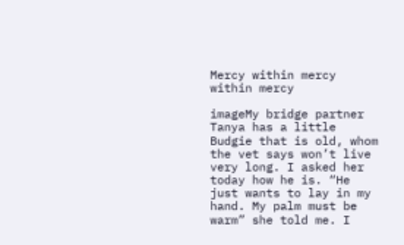Mercy within mercy within mercy

imageMy bridge partner Tanya has a little Budgie that is old, whom the vet says won’t live very long. I asked her today how he is. “He just wants to lay in my hand. My palm must be warm” she told me. I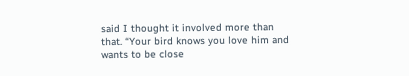said I thought it involved more than that. “Your bird knows you love him and wants to be close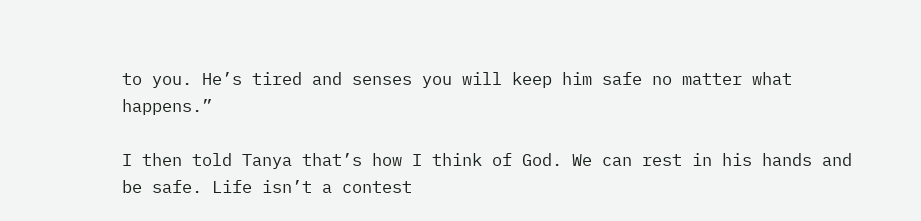to you. He’s tired and senses you will keep him safe no matter what happens.”

I then told Tanya that’s how I think of God. We can rest in his hands and be safe. Life isn’t a contest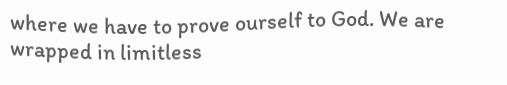where we have to prove ourself to God. We are wrapped in limitless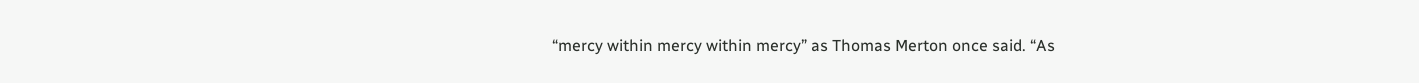“mercy within mercy within mercy” as Thomas Merton once said. “As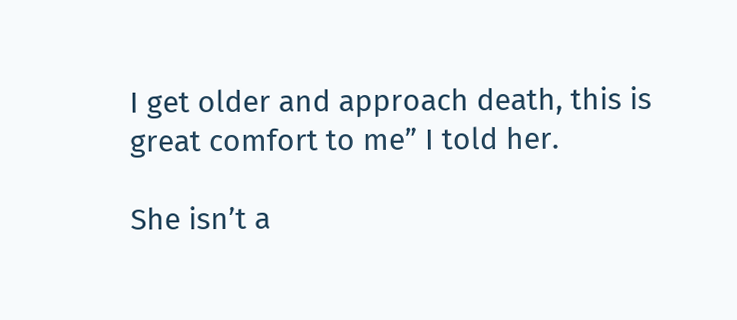I get older and approach death, this is great comfort to me” I told her.

She isn’t a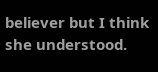believer but I think she understood.